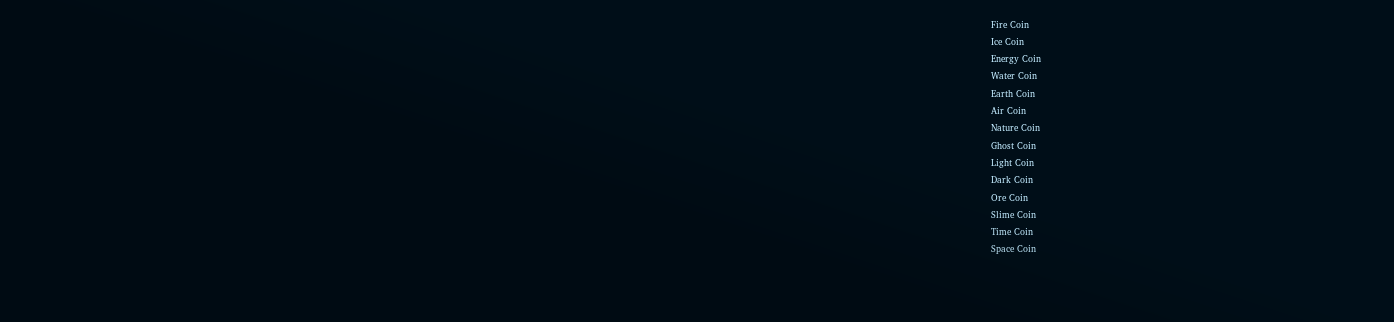Fire Coin
Ice Coin
Energy Coin
Water Coin
Earth Coin
Air Coin
Nature Coin
Ghost Coin
Light Coin
Dark Coin
Ore Coin
Slime Coin
Time Coin
Space Coin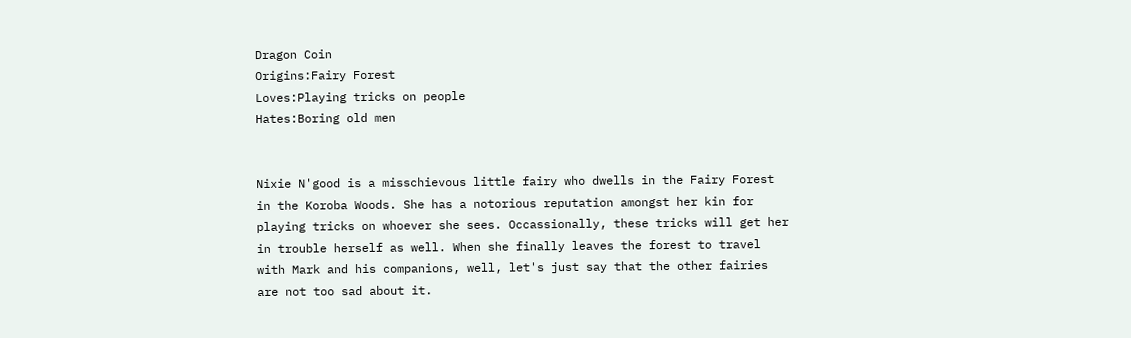Dragon Coin
Origins:Fairy Forest
Loves:Playing tricks on people
Hates:Boring old men


Nixie N'good is a misschievous little fairy who dwells in the Fairy Forest in the Koroba Woods. She has a notorious reputation amongst her kin for playing tricks on whoever she sees. Occassionally, these tricks will get her in trouble herself as well. When she finally leaves the forest to travel with Mark and his companions, well, let's just say that the other fairies are not too sad about it.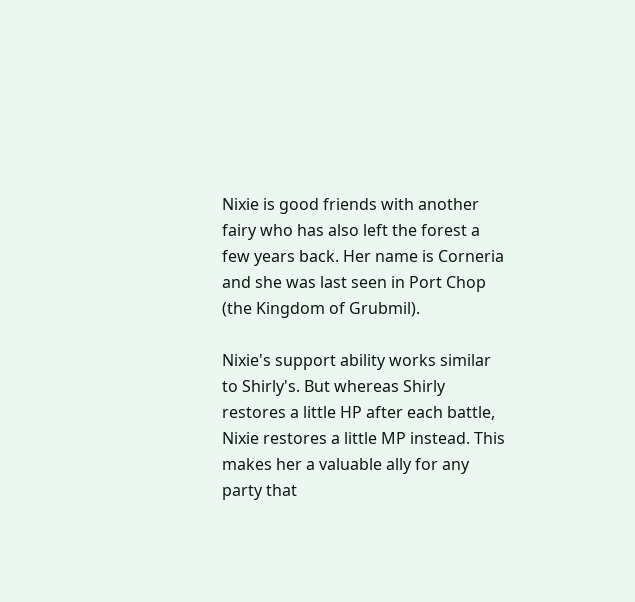Nixie is good friends with another fairy who has also left the forest a few years back. Her name is Corneria and she was last seen in Port Chop (the Kingdom of Grubmil).

Nixie's support ability works similar to Shirly's. But whereas Shirly restores a little HP after each battle, Nixie restores a little MP instead. This makes her a valuable ally for any party that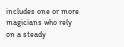includes one or more magicians who rely on a steady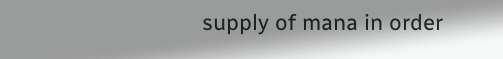supply of mana in order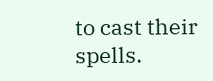to cast their spells.